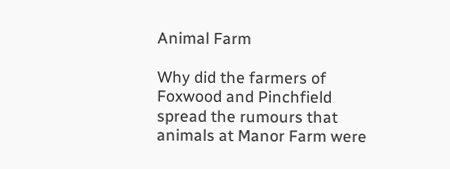Animal Farm

Why did the farmers of Foxwood and Pinchfield spread the rumours that animals at Manor Farm were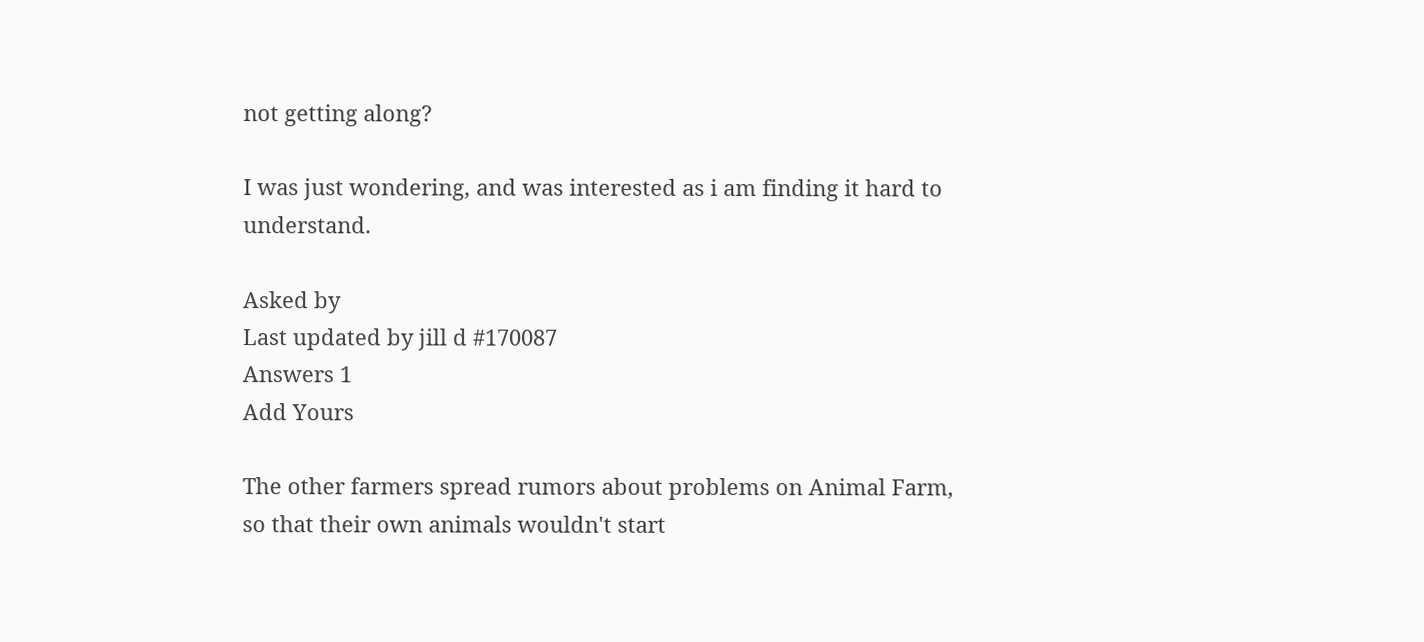not getting along?

I was just wondering, and was interested as i am finding it hard to understand.

Asked by
Last updated by jill d #170087
Answers 1
Add Yours

The other farmers spread rumors about problems on Animal Farm, so that their own animals wouldn't start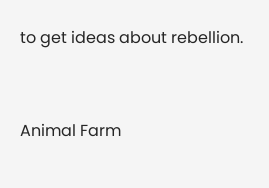to get ideas about rebellion.


Animal Farm